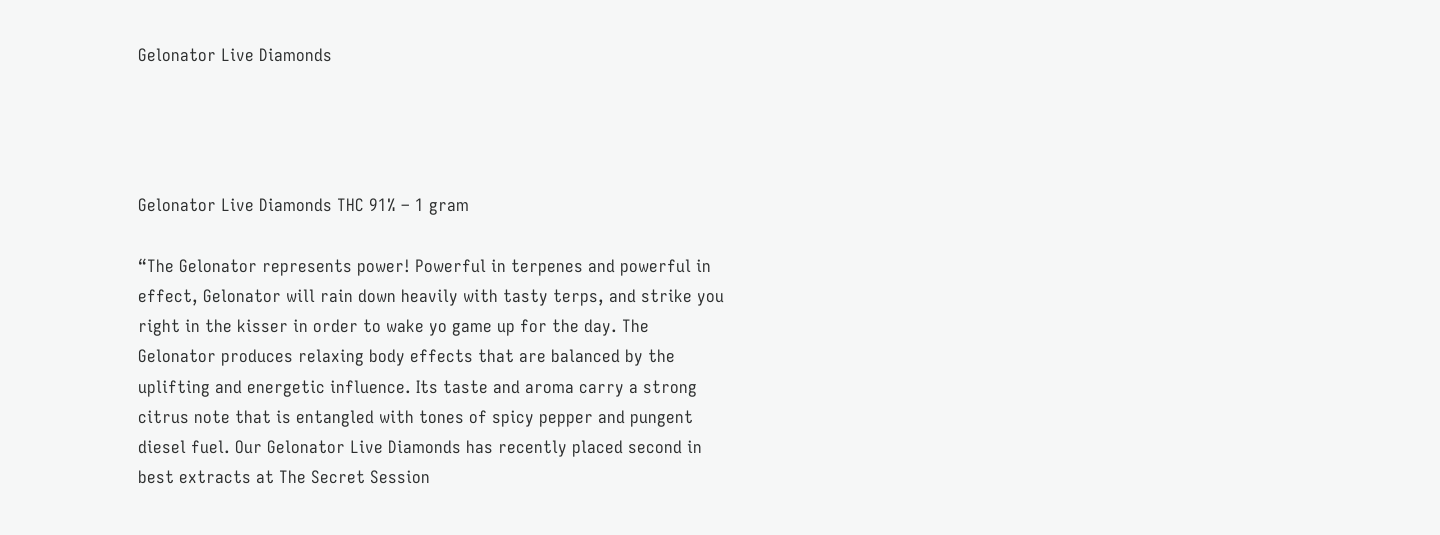Gelonator Live Diamonds




Gelonator Live Diamonds THC 91% – 1 gram

“The Gelonator represents power! Powerful in terpenes and powerful in effect, Gelonator will rain down heavily with tasty terps, and strike you right in the kisser in order to wake yo game up for the day. The Gelonator produces relaxing body effects that are balanced by the uplifting and energetic influence. Its taste and aroma carry a strong citrus note that is entangled with tones of spicy pepper and pungent diesel fuel. Our Gelonator Live Diamonds has recently placed second in best extracts at The Secret Session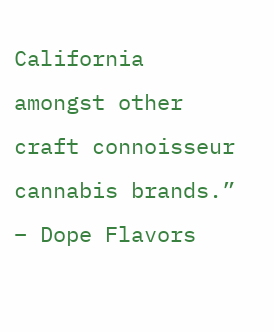California amongst other craft connoisseur cannabis brands.” – Dope Flavors